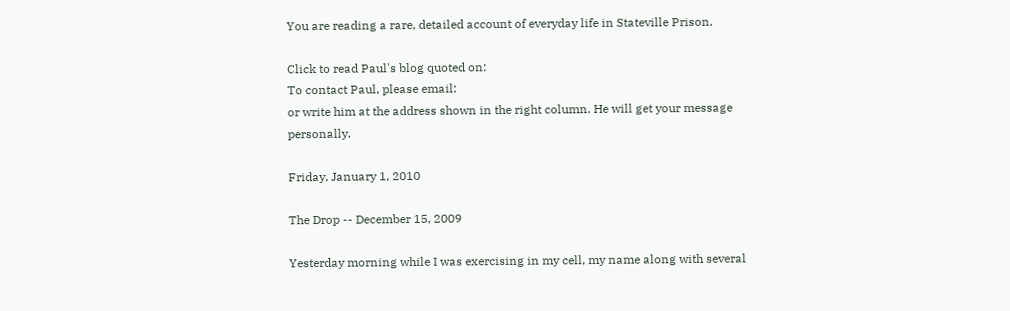You are reading a rare, detailed account of everyday life in Stateville Prison.

Click to read Paul's blog quoted on:
To contact Paul, please email:
or write him at the address shown in the right column. He will get your message personally.

Friday, January 1, 2010

The Drop -- December 15, 2009

Yesterday morning while I was exercising in my cell, my name along with several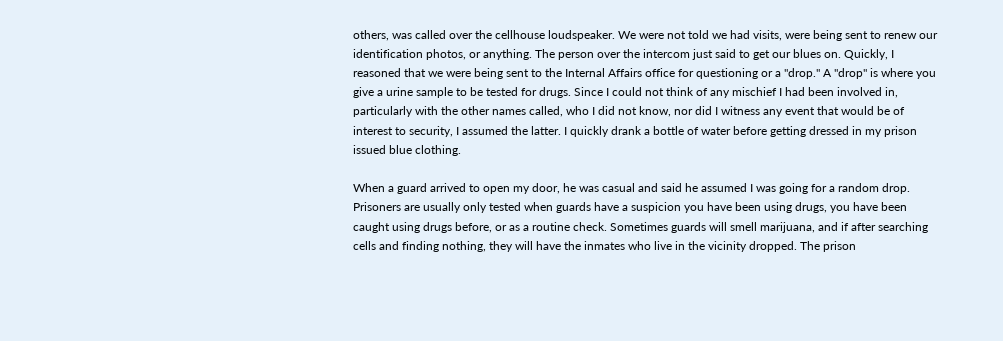others, was called over the cellhouse loudspeaker. We were not told we had visits, were being sent to renew our identification photos, or anything. The person over the intercom just said to get our blues on. Quickly, I reasoned that we were being sent to the Internal Affairs office for questioning or a "drop." A "drop" is where you give a urine sample to be tested for drugs. Since I could not think of any mischief I had been involved in, particularly with the other names called, who I did not know, nor did I witness any event that would be of interest to security, I assumed the latter. I quickly drank a bottle of water before getting dressed in my prison issued blue clothing.

When a guard arrived to open my door, he was casual and said he assumed I was going for a random drop. Prisoners are usually only tested when guards have a suspicion you have been using drugs, you have been caught using drugs before, or as a routine check. Sometimes guards will smell marijuana, and if after searching cells and finding nothing, they will have the inmates who live in the vicinity dropped. The prison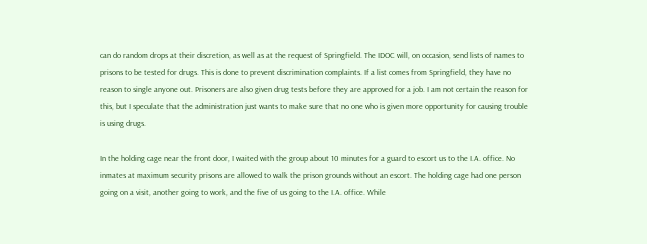can do random drops at their discretion, as well as at the request of Springfield. The IDOC will, on occasion, send lists of names to prisons to be tested for drugs. This is done to prevent discrimination complaints. If a list comes from Springfield, they have no reason to single anyone out. Prisoners are also given drug tests before they are approved for a job. I am not certain the reason for this, but I speculate that the administration just wants to make sure that no one who is given more opportunity for causing trouble is using drugs.

In the holding cage near the front door, I waited with the group about 10 minutes for a guard to escort us to the I.A. office. No inmates at maximum security prisons are allowed to walk the prison grounds without an escort. The holding cage had one person going on a visit, another going to work, and the five of us going to the I.A. office. While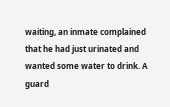waiting, an inmate complained that he had just urinated and wanted some water to drink. A guard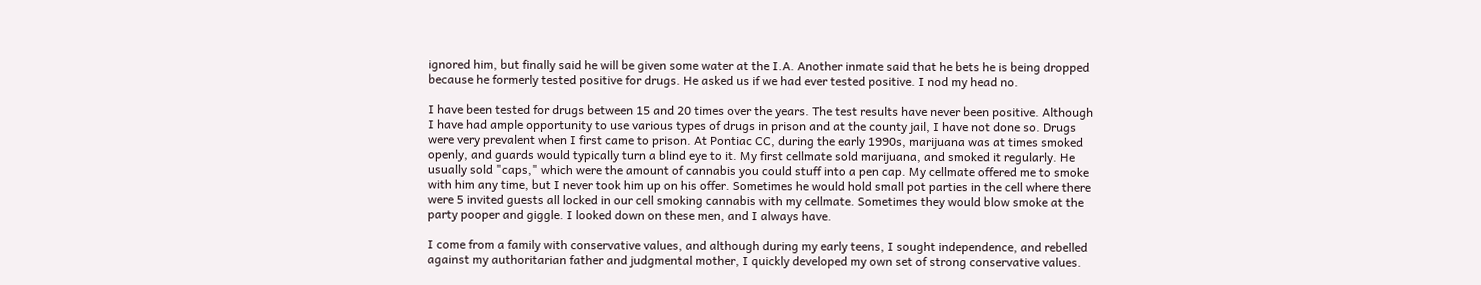ignored him, but finally said he will be given some water at the I.A. Another inmate said that he bets he is being dropped because he formerly tested positive for drugs. He asked us if we had ever tested positive. I nod my head no.

I have been tested for drugs between 15 and 20 times over the years. The test results have never been positive. Although I have had ample opportunity to use various types of drugs in prison and at the county jail, I have not done so. Drugs were very prevalent when I first came to prison. At Pontiac CC, during the early 1990s, marijuana was at times smoked openly, and guards would typically turn a blind eye to it. My first cellmate sold marijuana, and smoked it regularly. He usually sold "caps," which were the amount of cannabis you could stuff into a pen cap. My cellmate offered me to smoke with him any time, but I never took him up on his offer. Sometimes he would hold small pot parties in the cell where there were 5 invited guests all locked in our cell smoking cannabis with my cellmate. Sometimes they would blow smoke at the party pooper and giggle. I looked down on these men, and I always have.

I come from a family with conservative values, and although during my early teens, I sought independence, and rebelled against my authoritarian father and judgmental mother, I quickly developed my own set of strong conservative values.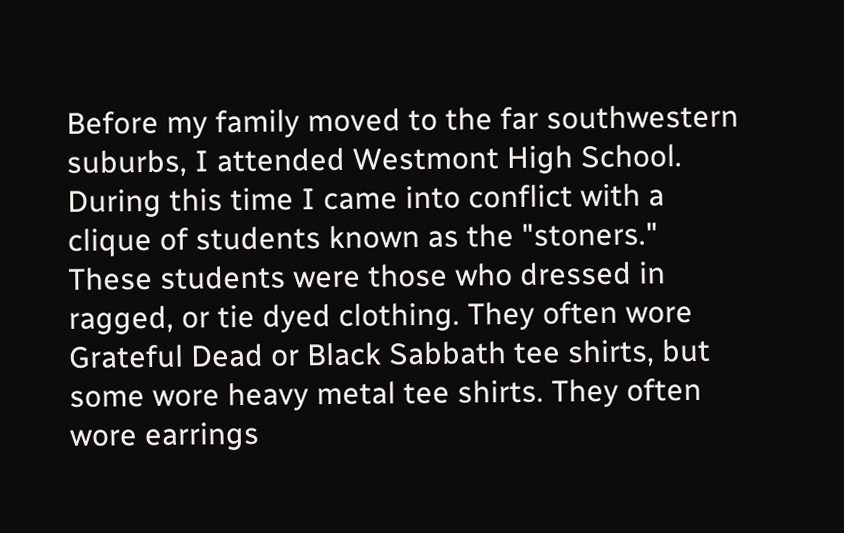Before my family moved to the far southwestern suburbs, I attended Westmont High School. During this time I came into conflict with a clique of students known as the "stoners." These students were those who dressed in ragged, or tie dyed clothing. They often wore Grateful Dead or Black Sabbath tee shirts, but some wore heavy metal tee shirts. They often wore earrings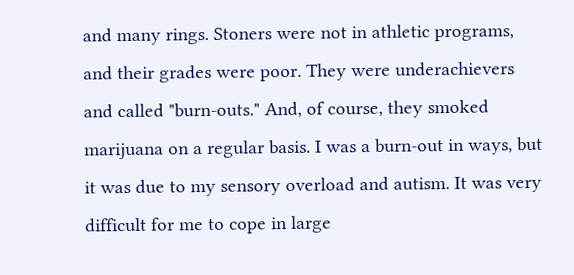and many rings. Stoners were not in athletic programs, and their grades were poor. They were underachievers and called "burn-outs." And, of course, they smoked marijuana on a regular basis. I was a burn-out in ways, but it was due to my sensory overload and autism. It was very difficult for me to cope in large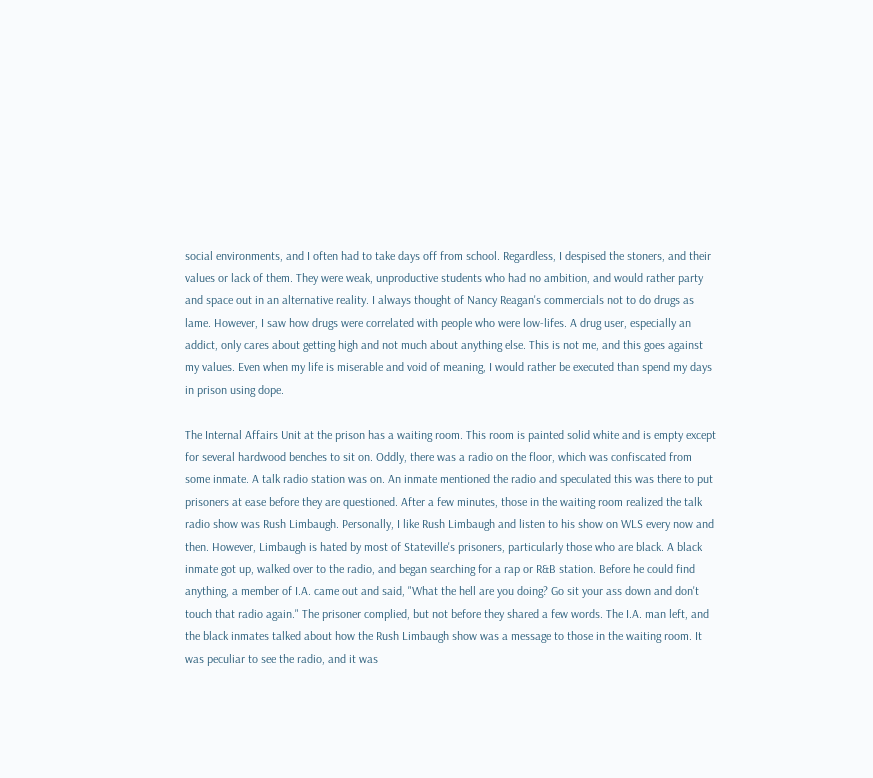social environments, and I often had to take days off from school. Regardless, I despised the stoners, and their values or lack of them. They were weak, unproductive students who had no ambition, and would rather party and space out in an alternative reality. I always thought of Nancy Reagan's commercials not to do drugs as lame. However, I saw how drugs were correlated with people who were low-lifes. A drug user, especially an addict, only cares about getting high and not much about anything else. This is not me, and this goes against my values. Even when my life is miserable and void of meaning, I would rather be executed than spend my days in prison using dope.

The Internal Affairs Unit at the prison has a waiting room. This room is painted solid white and is empty except for several hardwood benches to sit on. Oddly, there was a radio on the floor, which was confiscated from some inmate. A talk radio station was on. An inmate mentioned the radio and speculated this was there to put prisoners at ease before they are questioned. After a few minutes, those in the waiting room realized the talk radio show was Rush Limbaugh. Personally, I like Rush Limbaugh and listen to his show on WLS every now and then. However, Limbaugh is hated by most of Stateville's prisoners, particularly those who are black. A black inmate got up, walked over to the radio, and began searching for a rap or R&B station. Before he could find anything, a member of I.A. came out and said, "What the hell are you doing? Go sit your ass down and don't touch that radio again." The prisoner complied, but not before they shared a few words. The I.A. man left, and the black inmates talked about how the Rush Limbaugh show was a message to those in the waiting room. It was peculiar to see the radio, and it was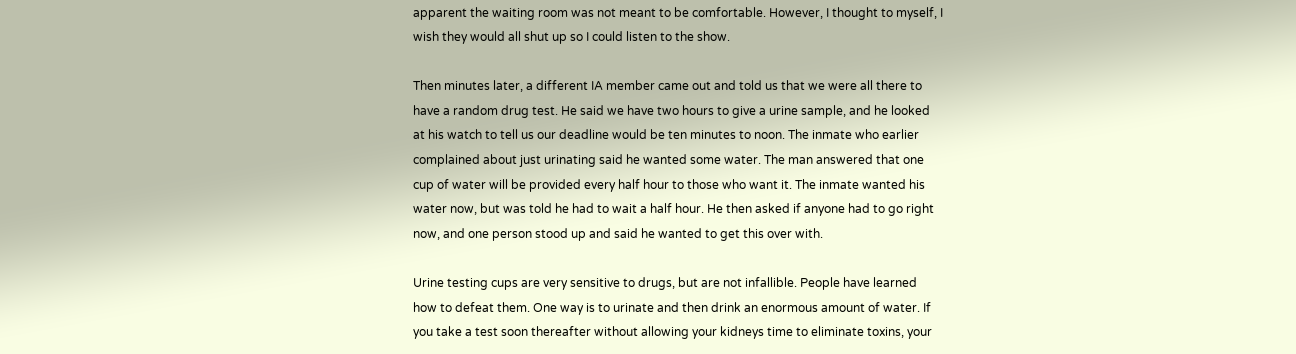apparent the waiting room was not meant to be comfortable. However, I thought to myself, I wish they would all shut up so I could listen to the show.

Then minutes later, a different IA member came out and told us that we were all there to have a random drug test. He said we have two hours to give a urine sample, and he looked at his watch to tell us our deadline would be ten minutes to noon. The inmate who earlier complained about just urinating said he wanted some water. The man answered that one cup of water will be provided every half hour to those who want it. The inmate wanted his water now, but was told he had to wait a half hour. He then asked if anyone had to go right now, and one person stood up and said he wanted to get this over with.

Urine testing cups are very sensitive to drugs, but are not infallible. People have learned how to defeat them. One way is to urinate and then drink an enormous amount of water. If you take a test soon thereafter without allowing your kidneys time to eliminate toxins, your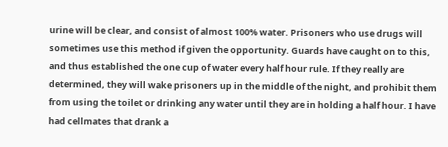urine will be clear, and consist of almost 100% water. Prisoners who use drugs will sometimes use this method if given the opportunity. Guards have caught on to this, and thus established the one cup of water every half hour rule. If they really are determined, they will wake prisoners up in the middle of the night, and prohibit them from using the toilet or drinking any water until they are in holding a half hour. I have had cellmates that drank a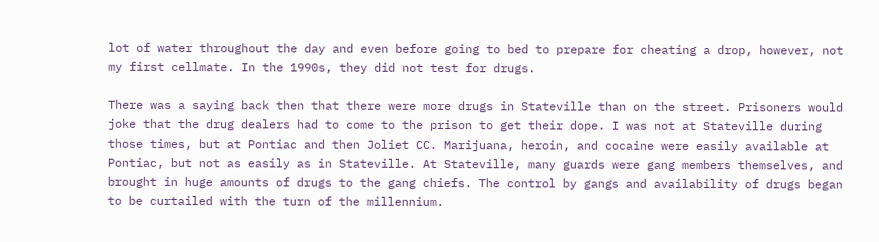lot of water throughout the day and even before going to bed to prepare for cheating a drop, however, not my first cellmate. In the 1990s, they did not test for drugs.

There was a saying back then that there were more drugs in Stateville than on the street. Prisoners would joke that the drug dealers had to come to the prison to get their dope. I was not at Stateville during those times, but at Pontiac and then Joliet CC. Marijuana, heroin, and cocaine were easily available at Pontiac, but not as easily as in Stateville. At Stateville, many guards were gang members themselves, and brought in huge amounts of drugs to the gang chiefs. The control by gangs and availability of drugs began to be curtailed with the turn of the millennium.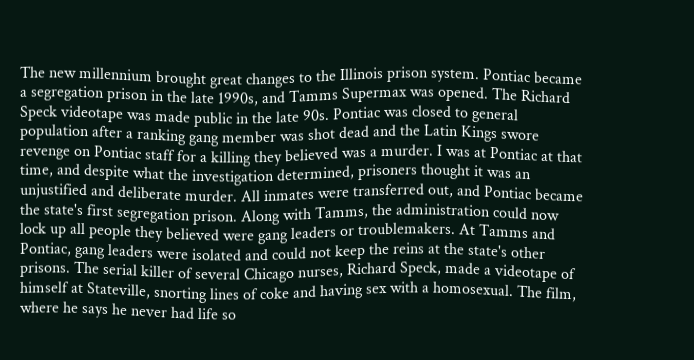The new millennium brought great changes to the Illinois prison system. Pontiac became a segregation prison in the late 1990s, and Tamms Supermax was opened. The Richard Speck videotape was made public in the late 90s. Pontiac was closed to general population after a ranking gang member was shot dead and the Latin Kings swore revenge on Pontiac staff for a killing they believed was a murder. I was at Pontiac at that time, and despite what the investigation determined, prisoners thought it was an unjustified and deliberate murder. All inmates were transferred out, and Pontiac became the state's first segregation prison. Along with Tamms, the administration could now lock up all people they believed were gang leaders or troublemakers. At Tamms and Pontiac, gang leaders were isolated and could not keep the reins at the state's other prisons. The serial killer of several Chicago nurses, Richard Speck, made a videotape of himself at Stateville, snorting lines of coke and having sex with a homosexual. The film, where he says he never had life so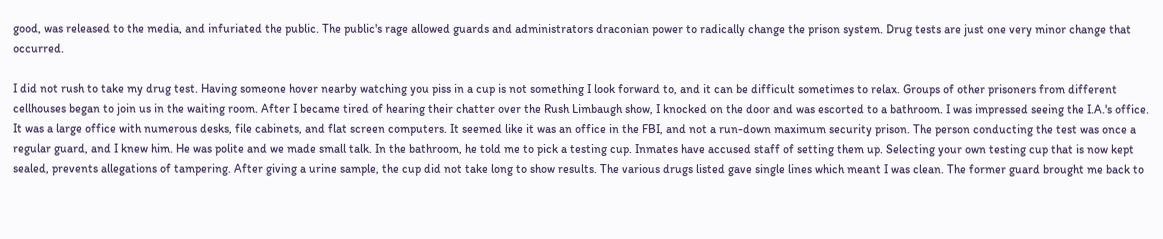good, was released to the media, and infuriated the public. The public's rage allowed guards and administrators draconian power to radically change the prison system. Drug tests are just one very minor change that occurred.

I did not rush to take my drug test. Having someone hover nearby watching you piss in a cup is not something I look forward to, and it can be difficult sometimes to relax. Groups of other prisoners from different cellhouses began to join us in the waiting room. After I became tired of hearing their chatter over the Rush Limbaugh show, I knocked on the door and was escorted to a bathroom. I was impressed seeing the I.A.'s office. It was a large office with numerous desks, file cabinets, and flat screen computers. It seemed like it was an office in the FBI, and not a run-down maximum security prison. The person conducting the test was once a regular guard, and I knew him. He was polite and we made small talk. In the bathroom, he told me to pick a testing cup. Inmates have accused staff of setting them up. Selecting your own testing cup that is now kept sealed, prevents allegations of tampering. After giving a urine sample, the cup did not take long to show results. The various drugs listed gave single lines which meant I was clean. The former guard brought me back to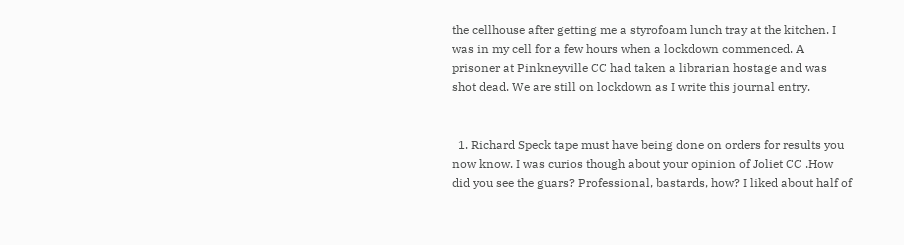the cellhouse after getting me a styrofoam lunch tray at the kitchen. I was in my cell for a few hours when a lockdown commenced. A prisoner at Pinkneyville CC had taken a librarian hostage and was shot dead. We are still on lockdown as I write this journal entry.


  1. Richard Speck tape must have being done on orders for results you now know. I was curios though about your opinion of Joliet CC .How did you see the guars? Professional, bastards, how? I liked about half of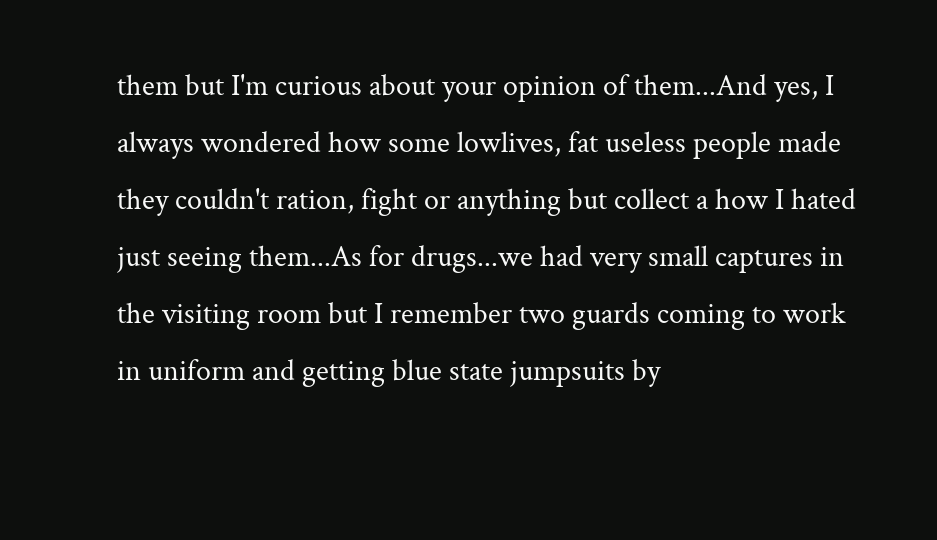them but I'm curious about your opinion of them...And yes, I always wondered how some lowlives, fat useless people made they couldn't ration, fight or anything but collect a how I hated just seeing them...As for drugs...we had very small captures in the visiting room but I remember two guards coming to work in uniform and getting blue state jumpsuits by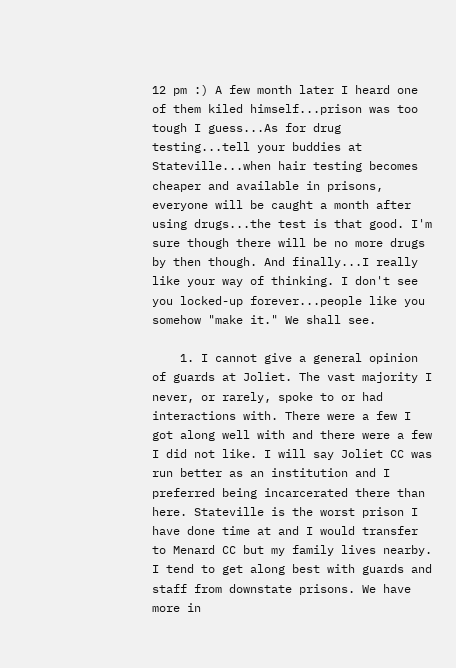12 pm :) A few month later I heard one of them kiled himself...prison was too tough I guess...As for drug testing...tell your buddies at Stateville...when hair testing becomes cheaper and available in prisons, everyone will be caught a month after using drugs...the test is that good. I'm sure though there will be no more drugs by then though. And finally...I really like your way of thinking. I don't see you locked-up forever...people like you somehow "make it." We shall see.

    1. I cannot give a general opinion of guards at Joliet. The vast majority I never, or rarely, spoke to or had interactions with. There were a few I got along well with and there were a few I did not like. I will say Joliet CC was run better as an institution and I preferred being incarcerated there than here. Stateville is the worst prison I have done time at and I would transfer to Menard CC but my family lives nearby. I tend to get along best with guards and staff from downstate prisons. We have more in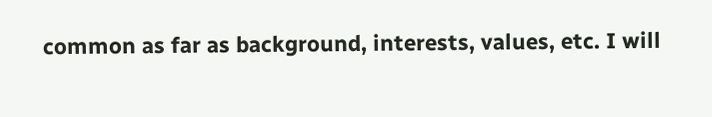common as far as background, interests, values, etc. I will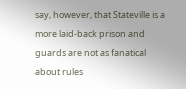say, however, that Stateville is a more laid-back prison and guards are not as fanatical about rules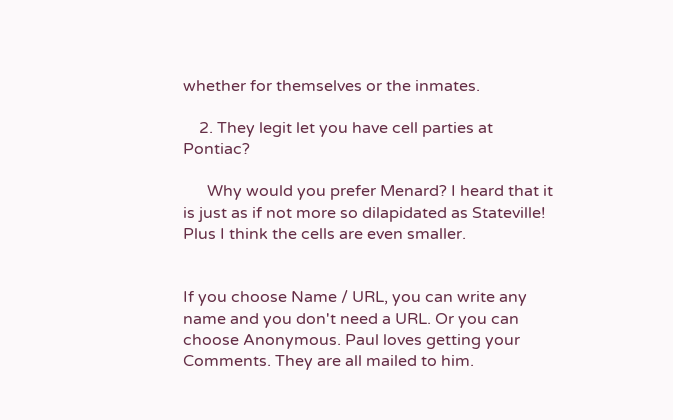whether for themselves or the inmates.

    2. They legit let you have cell parties at Pontiac?

      Why would you prefer Menard? I heard that it is just as if not more so dilapidated as Stateville! Plus I think the cells are even smaller.


If you choose Name / URL, you can write any name and you don't need a URL. Or you can choose Anonymous. Paul loves getting your Comments. They are all mailed to him.